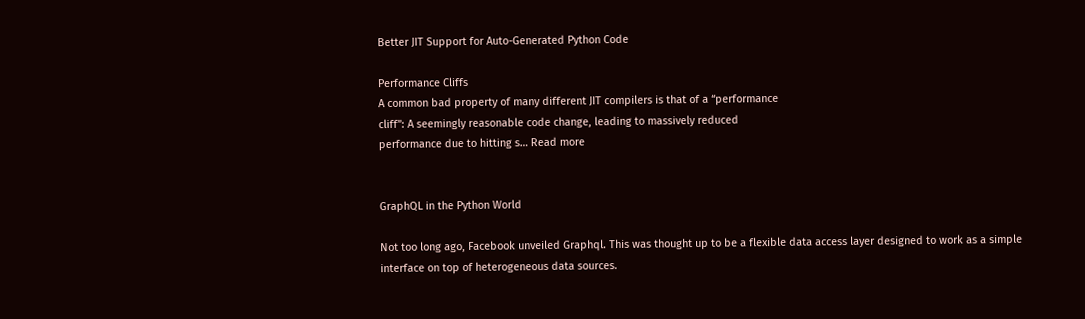Better JIT Support for Auto-Generated Python Code

Performance Cliffs
A common bad property of many different JIT compilers is that of a “performance
cliff”: A seemingly reasonable code change, leading to massively reduced
performance due to hitting s… Read more


GraphQL in the Python World

Not too long ago, Facebook unveiled Graphql. This was thought up to be a flexible data access layer designed to work as a simple interface on top of heterogeneous data sources.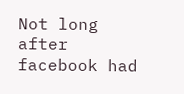Not long after facebook had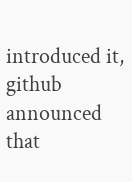introduced it, github announced that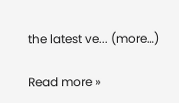the latest ve... (more…)

Read more »